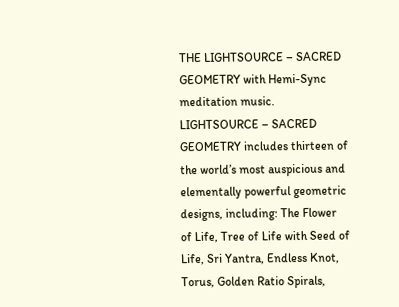THE LIGHTSOURCE – SACRED GEOMETRY with Hemi-Sync meditation music. LIGHTSOURCE – SACRED GEOMETRY includes thirteen of the world’s most auspicious and elementally powerful geometric designs, including: The Flower of Life, Tree of Life with Seed of Life, Sri Yantra, Endless Knot, Torus, Golden Ratio Spirals,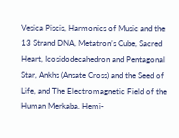Vesica Piscis, Harmonics of Music and the 13 Strand DNA, Metatron’s Cube, Sacred Heart, Icosidodecahedron and Pentagonal Star, Ankhs (Ansate Cross) and the Seed of Life, and The Electromagnetic Field of the Human Merkaba. Hemi-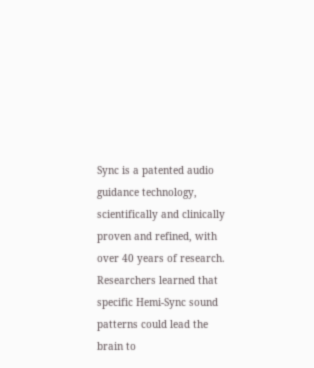Sync is a patented audio guidance technology, scientifically and clinically proven and refined, with over 40 years of research. Researchers learned that specific Hemi-Sync sound patterns could lead the brain to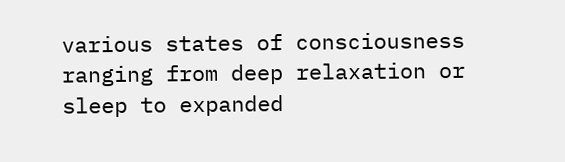various states of consciousness ranging from deep relaxation or sleep to expanded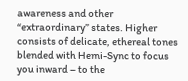awareness and other “extraordinary” states. Higher consists of delicate, ethereal tones blended with Hemi-Sync to focus you inward – to the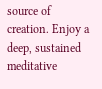source of creation. Enjoy a deep, sustained meditative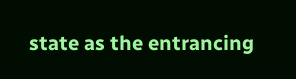state as the entrancing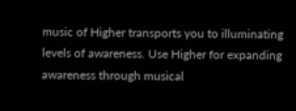music of Higher transports you to illuminating levels of awareness. Use Higher for expanding awareness through musical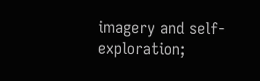imagery and self-exploration;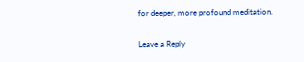for deeper, more profound meditation.

Leave a Reply